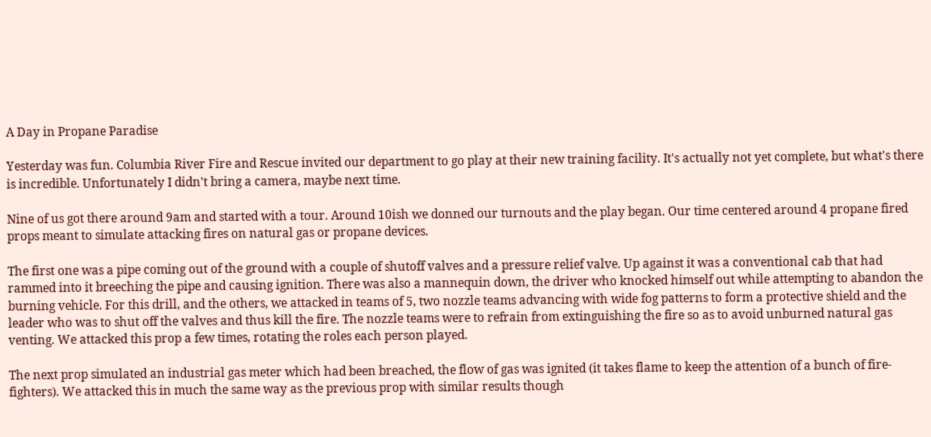A Day in Propane Paradise

Yesterday was fun. Columbia River Fire and Rescue invited our department to go play at their new training facility. It's actually not yet complete, but what's there is incredible. Unfortunately I didn't bring a camera, maybe next time.

Nine of us got there around 9am and started with a tour. Around 10ish we donned our turnouts and the play began. Our time centered around 4 propane fired props meant to simulate attacking fires on natural gas or propane devices.

The first one was a pipe coming out of the ground with a couple of shutoff valves and a pressure relief valve. Up against it was a conventional cab that had rammed into it breeching the pipe and causing ignition. There was also a mannequin down, the driver who knocked himself out while attempting to abandon the burning vehicle. For this drill, and the others, we attacked in teams of 5, two nozzle teams advancing with wide fog patterns to form a protective shield and the leader who was to shut off the valves and thus kill the fire. The nozzle teams were to refrain from extinguishing the fire so as to avoid unburned natural gas venting. We attacked this prop a few times, rotating the roles each person played.

The next prop simulated an industrial gas meter which had been breached, the flow of gas was ignited (it takes flame to keep the attention of a bunch of fire-fighters). We attacked this in much the same way as the previous prop with similar results though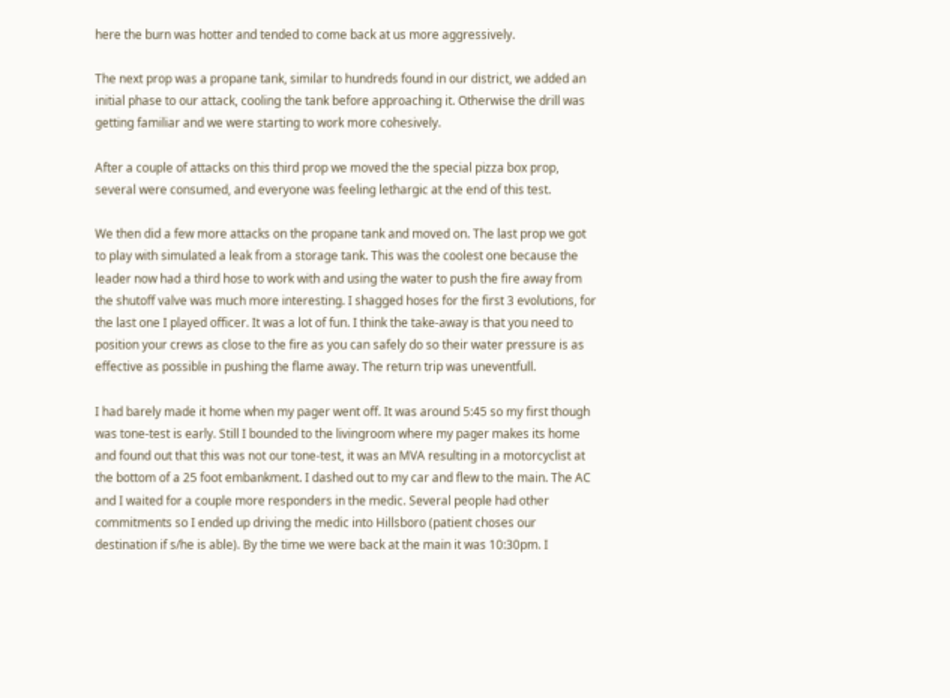here the burn was hotter and tended to come back at us more aggressively.

The next prop was a propane tank, similar to hundreds found in our district, we added an initial phase to our attack, cooling the tank before approaching it. Otherwise the drill was getting familiar and we were starting to work more cohesively.

After a couple of attacks on this third prop we moved the the special pizza box prop, several were consumed, and everyone was feeling lethargic at the end of this test.

We then did a few more attacks on the propane tank and moved on. The last prop we got to play with simulated a leak from a storage tank. This was the coolest one because the leader now had a third hose to work with and using the water to push the fire away from the shutoff valve was much more interesting. I shagged hoses for the first 3 evolutions, for the last one I played officer. It was a lot of fun. I think the take-away is that you need to position your crews as close to the fire as you can safely do so their water pressure is as effective as possible in pushing the flame away. The return trip was uneventfull.

I had barely made it home when my pager went off. It was around 5:45 so my first though was tone-test is early. Still I bounded to the livingroom where my pager makes its home and found out that this was not our tone-test, it was an MVA resulting in a motorcyclist at the bottom of a 25 foot embankment. I dashed out to my car and flew to the main. The AC and I waited for a couple more responders in the medic. Several people had other commitments so I ended up driving the medic into Hillsboro (patient choses our destination if s/he is able). By the time we were back at the main it was 10:30pm. I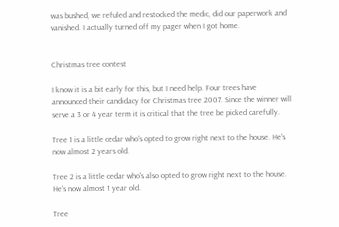was bushed, we refuled and restocked the medic, did our paperwork and vanished. I actually turned off my pager when I got home.


Christmas tree contest

I know it is a bit early for this, but I need help. Four trees have announced their candidacy for Christmas tree 2007. Since the winner will serve a 3 or 4 year term it is critical that the tree be picked carefully.

Tree 1 is a little cedar who's opted to grow right next to the house. He's now almost 2 years old.

Tree 2 is a little cedar who's also opted to grow right next to the house. He's now almost 1 year old.

Tree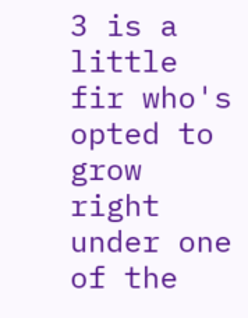3 is a little fir who's opted to grow right under one of the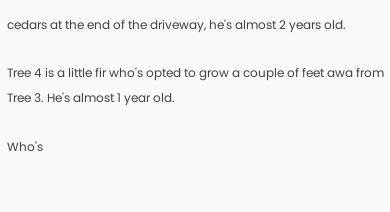cedars at the end of the driveway, he's almost 2 years old.

Tree 4 is a little fir who's opted to grow a couple of feet awa from Tree 3. He's almost 1 year old.

Who's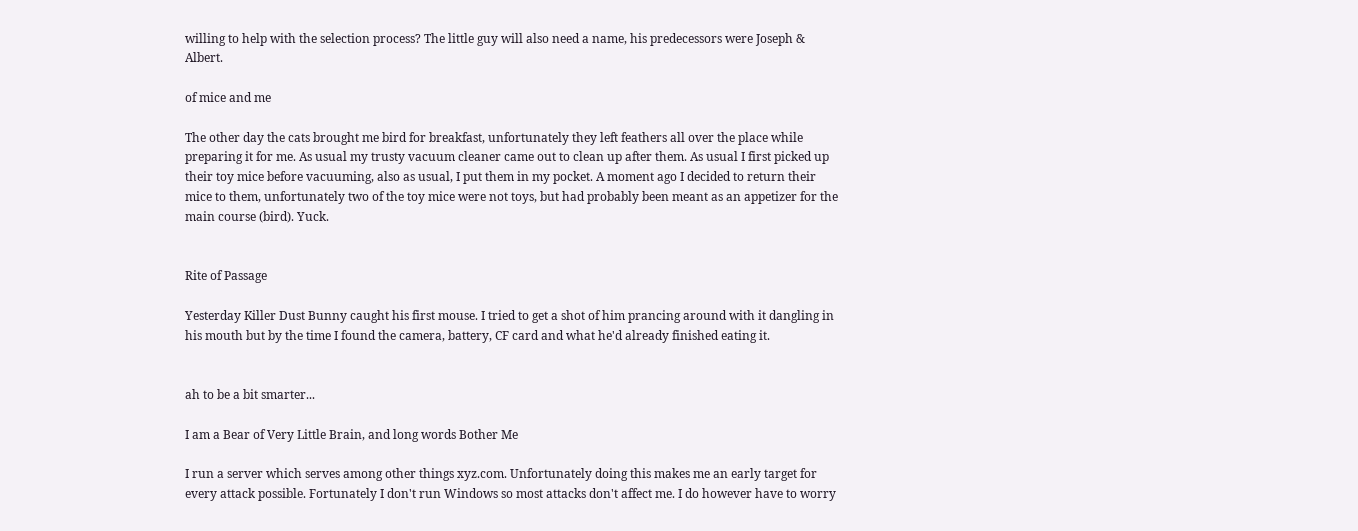willing to help with the selection process? The little guy will also need a name, his predecessors were Joseph & Albert.

of mice and me

The other day the cats brought me bird for breakfast, unfortunately they left feathers all over the place while preparing it for me. As usual my trusty vacuum cleaner came out to clean up after them. As usual I first picked up their toy mice before vacuuming, also as usual, I put them in my pocket. A moment ago I decided to return their mice to them, unfortunately two of the toy mice were not toys, but had probably been meant as an appetizer for the main course (bird). Yuck.


Rite of Passage

Yesterday Killer Dust Bunny caught his first mouse. I tried to get a shot of him prancing around with it dangling in his mouth but by the time I found the camera, battery, CF card and what he'd already finished eating it.


ah to be a bit smarter...

I am a Bear of Very Little Brain, and long words Bother Me

I run a server which serves among other things xyz.com. Unfortunately doing this makes me an early target for every attack possible. Fortunately I don't run Windows so most attacks don't affect me. I do however have to worry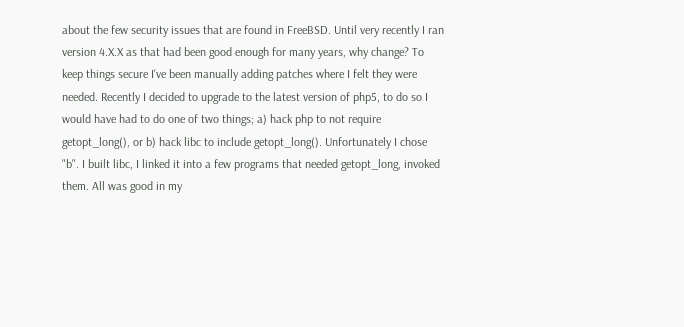about the few security issues that are found in FreeBSD. Until very recently I ran version 4.X.X as that had been good enough for many years, why change? To keep things secure I've been manually adding patches where I felt they were needed. Recently I decided to upgrade to the latest version of php5, to do so I would have had to do one of two things; a) hack php to not require getopt_long(), or b) hack libc to include getopt_long(). Unfortunately I chose "b". I built libc, I linked it into a few programs that needed getopt_long, invoked them. All was good in my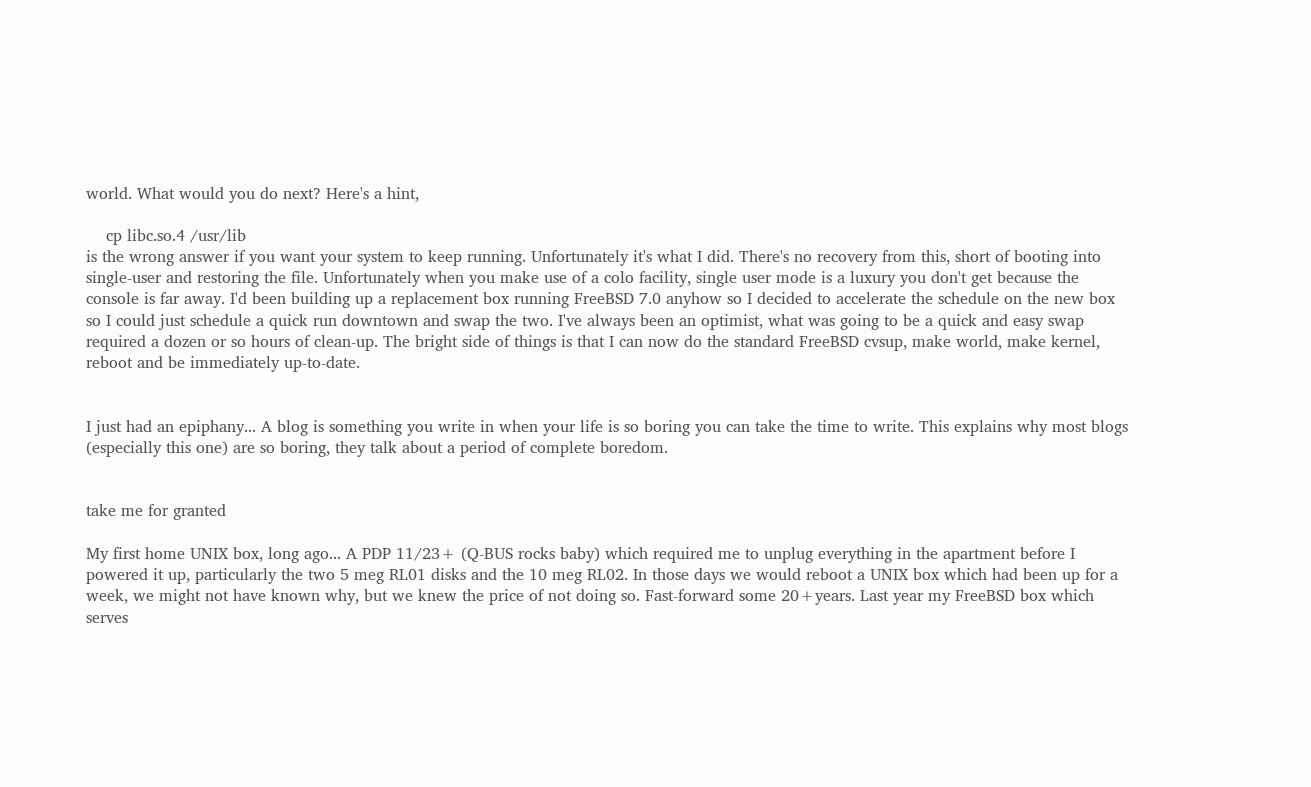world. What would you do next? Here's a hint,

    cp libc.so.4 /usr/lib
is the wrong answer if you want your system to keep running. Unfortunately it's what I did. There's no recovery from this, short of booting into single-user and restoring the file. Unfortunately when you make use of a colo facility, single user mode is a luxury you don't get because the console is far away. I'd been building up a replacement box running FreeBSD 7.0 anyhow so I decided to accelerate the schedule on the new box so I could just schedule a quick run downtown and swap the two. I've always been an optimist, what was going to be a quick and easy swap required a dozen or so hours of clean-up. The bright side of things is that I can now do the standard FreeBSD cvsup, make world, make kernel, reboot and be immediately up-to-date.


I just had an epiphany... A blog is something you write in when your life is so boring you can take the time to write. This explains why most blogs (especially this one) are so boring, they talk about a period of complete boredom.


take me for granted

My first home UNIX box, long ago... A PDP 11/23+ (Q-BUS rocks baby) which required me to unplug everything in the apartment before I powered it up, particularly the two 5 meg RL01 disks and the 10 meg RL02. In those days we would reboot a UNIX box which had been up for a week, we might not have known why, but we knew the price of not doing so. Fast-forward some 20+years. Last year my FreeBSD box which serves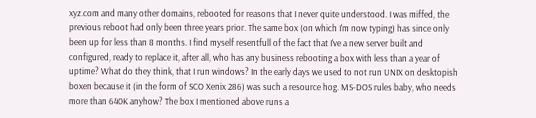xyz.com and many other domains, rebooted for reasons that I never quite understood. I was miffed, the previous reboot had only been three years prior. The same box (on which I'm now typing) has since only been up for less than 8 months. I find myself resentfull of the fact that I've a new server built and configured, ready to replace it, after all, who has any business rebooting a box with less than a year of uptime? What do they think, that I run windows? In the early days we used to not run UNIX on desktopish boxen because it (in the form of SCO Xenix 286) was such a resource hog. MS-DOS rules baby, who needs more than 640K anyhow? The box I mentioned above runs a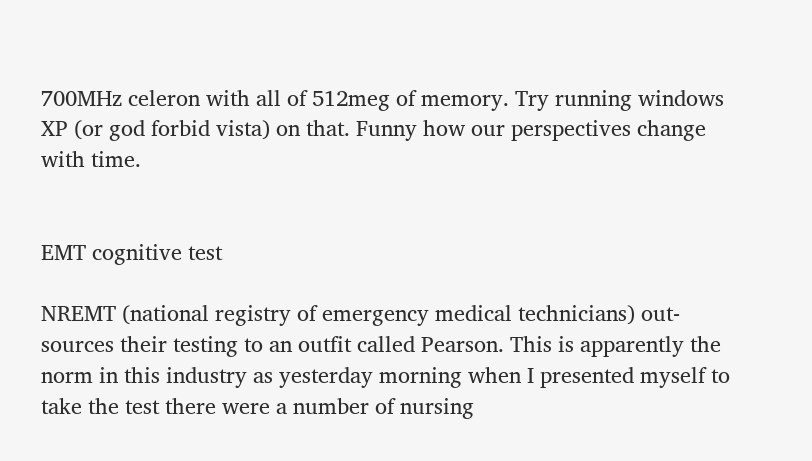700MHz celeron with all of 512meg of memory. Try running windows XP (or god forbid vista) on that. Funny how our perspectives change with time.


EMT cognitive test

NREMT (national registry of emergency medical technicians) out-sources their testing to an outfit called Pearson. This is apparently the norm in this industry as yesterday morning when I presented myself to take the test there were a number of nursing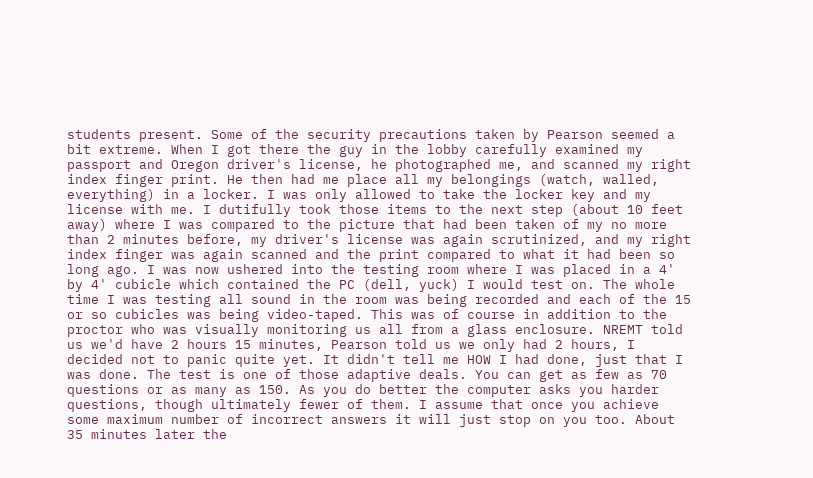students present. Some of the security precautions taken by Pearson seemed a bit extreme. When I got there the guy in the lobby carefully examined my passport and Oregon driver's license, he photographed me, and scanned my right index finger print. He then had me place all my belongings (watch, walled, everything) in a locker. I was only allowed to take the locker key and my license with me. I dutifully took those items to the next step (about 10 feet away) where I was compared to the picture that had been taken of my no more than 2 minutes before, my driver's license was again scrutinized, and my right index finger was again scanned and the print compared to what it had been so long ago. I was now ushered into the testing room where I was placed in a 4' by 4' cubicle which contained the PC (dell, yuck) I would test on. The whole time I was testing all sound in the room was being recorded and each of the 15 or so cubicles was being video-taped. This was of course in addition to the proctor who was visually monitoring us all from a glass enclosure. NREMT told us we'd have 2 hours 15 minutes, Pearson told us we only had 2 hours, I decided not to panic quite yet. It didn't tell me HOW I had done, just that I was done. The test is one of those adaptive deals. You can get as few as 70 questions or as many as 150. As you do better the computer asks you harder questions, though ultimately fewer of them. I assume that once you achieve some maximum number of incorrect answers it will just stop on you too. About 35 minutes later the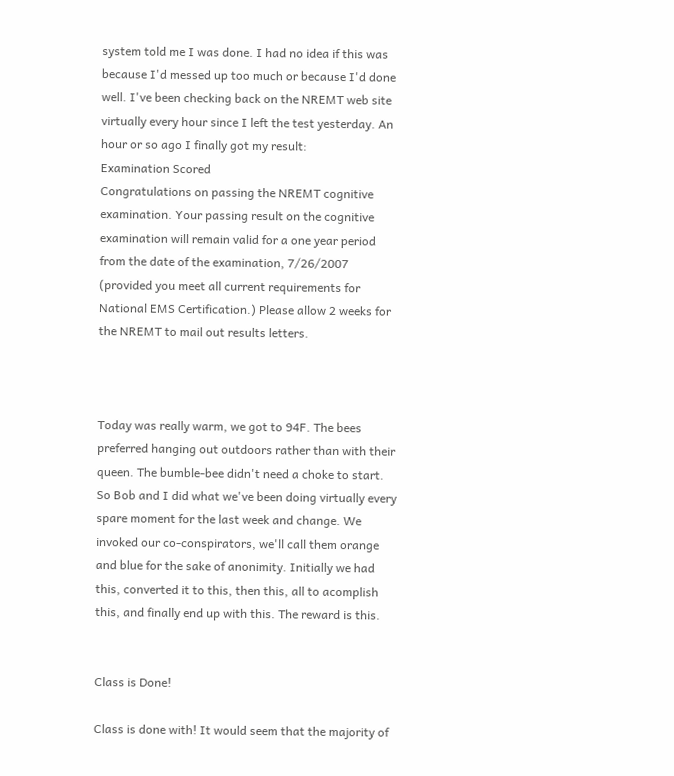system told me I was done. I had no idea if this was because I'd messed up too much or because I'd done well. I've been checking back on the NREMT web site virtually every hour since I left the test yesterday. An hour or so ago I finally got my result:
Examination Scored
Congratulations on passing the NREMT cognitive examination. Your passing result on the cognitive examination will remain valid for a one year period from the date of the examination, 7/26/2007 (provided you meet all current requirements for National EMS Certification.) Please allow 2 weeks for the NREMT to mail out results letters.



Today was really warm, we got to 94F. The bees preferred hanging out outdoors rather than with their queen. The bumble-bee didn't need a choke to start. So Bob and I did what we've been doing virtually every spare moment for the last week and change. We invoked our co-conspirators, we'll call them orange and blue for the sake of anonimity. Initially we had this, converted it to this, then this, all to acomplish this, and finally end up with this. The reward is this.


Class is Done!

Class is done with! It would seem that the majority of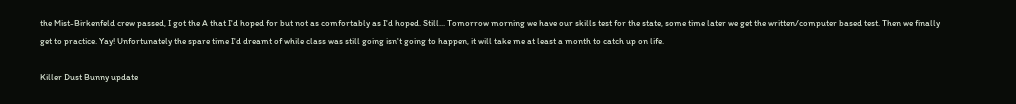the Mist-Birkenfeld crew passed, I got the A that I'd hoped for but not as comfortably as I'd hoped. Still... Tomorrow morning we have our skills test for the state, some time later we get the written/computer based test. Then we finally get to practice. Yay! Unfortunately the spare time I'd dreamt of while class was still going isn't going to happen, it will take me at least a month to catch up on life.

Killer Dust Bunny update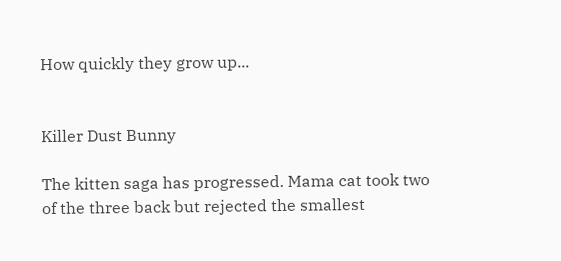How quickly they grow up...


Killer Dust Bunny

The kitten saga has progressed. Mama cat took two of the three back but rejected the smallest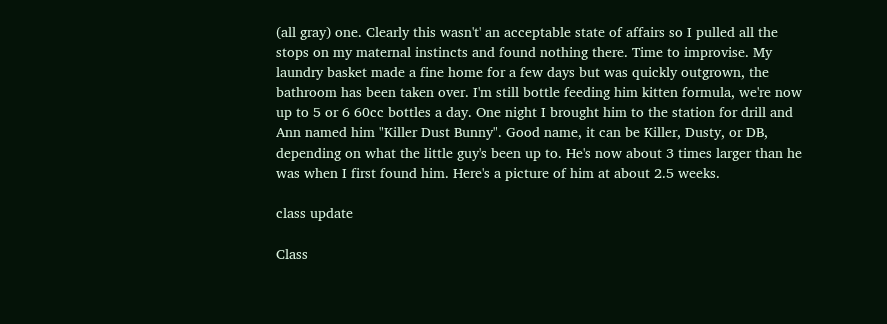(all gray) one. Clearly this wasn't' an acceptable state of affairs so I pulled all the stops on my maternal instincts and found nothing there. Time to improvise. My laundry basket made a fine home for a few days but was quickly outgrown, the bathroom has been taken over. I'm still bottle feeding him kitten formula, we're now up to 5 or 6 60cc bottles a day. One night I brought him to the station for drill and Ann named him "Killer Dust Bunny". Good name, it can be Killer, Dusty, or DB, depending on what the little guy's been up to. He's now about 3 times larger than he was when I first found him. Here's a picture of him at about 2.5 weeks.

class update

Class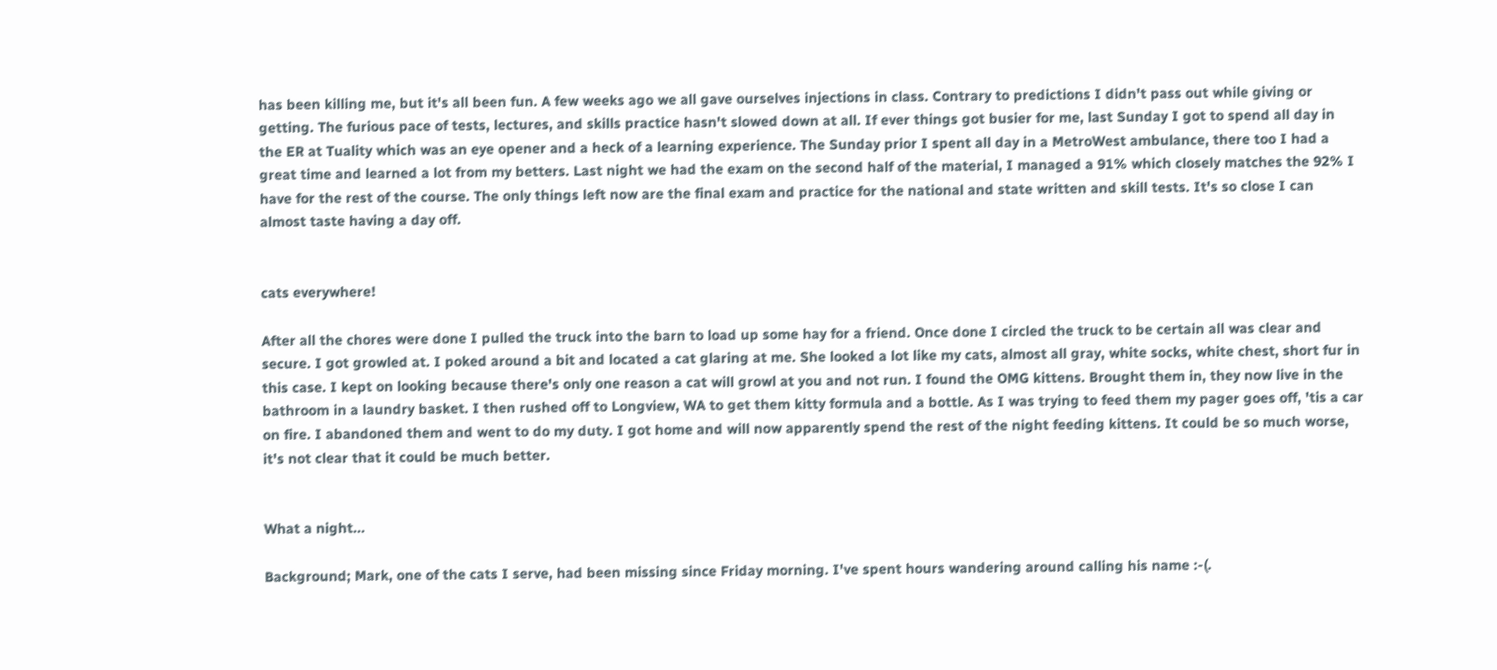has been killing me, but it's all been fun. A few weeks ago we all gave ourselves injections in class. Contrary to predictions I didn't pass out while giving or getting. The furious pace of tests, lectures, and skills practice hasn't slowed down at all. If ever things got busier for me, last Sunday I got to spend all day in the ER at Tuality which was an eye opener and a heck of a learning experience. The Sunday prior I spent all day in a MetroWest ambulance, there too I had a great time and learned a lot from my betters. Last night we had the exam on the second half of the material, I managed a 91% which closely matches the 92% I have for the rest of the course. The only things left now are the final exam and practice for the national and state written and skill tests. It's so close I can almost taste having a day off.


cats everywhere!

After all the chores were done I pulled the truck into the barn to load up some hay for a friend. Once done I circled the truck to be certain all was clear and secure. I got growled at. I poked around a bit and located a cat glaring at me. She looked a lot like my cats, almost all gray, white socks, white chest, short fur in this case. I kept on looking because there's only one reason a cat will growl at you and not run. I found the OMG kittens. Brought them in, they now live in the bathroom in a laundry basket. I then rushed off to Longview, WA to get them kitty formula and a bottle. As I was trying to feed them my pager goes off, 'tis a car on fire. I abandoned them and went to do my duty. I got home and will now apparently spend the rest of the night feeding kittens. It could be so much worse, it's not clear that it could be much better.


What a night...

Background; Mark, one of the cats I serve, had been missing since Friday morning. I've spent hours wandering around calling his name :-(.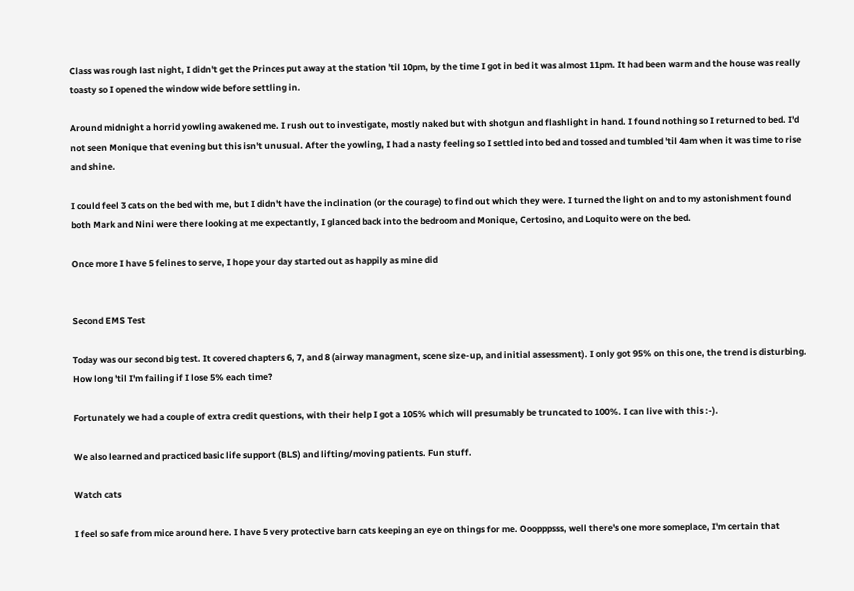Class was rough last night, I didn't get the Princes put away at the station 'til 10pm, by the time I got in bed it was almost 11pm. It had been warm and the house was really toasty so I opened the window wide before settling in.

Around midnight a horrid yowling awakened me. I rush out to investigate, mostly naked but with shotgun and flashlight in hand. I found nothing so I returned to bed. I'd not seen Monique that evening but this isn't unusual. After the yowling, I had a nasty feeling so I settled into bed and tossed and tumbled 'til 4am when it was time to rise and shine.

I could feel 3 cats on the bed with me, but I didn't have the inclination (or the courage) to find out which they were. I turned the light on and to my astonishment found both Mark and Nini were there looking at me expectantly, I glanced back into the bedroom and Monique, Certosino, and Loquito were on the bed.

Once more I have 5 felines to serve, I hope your day started out as happily as mine did


Second EMS Test

Today was our second big test. It covered chapters 6, 7, and 8 (airway managment, scene size-up, and initial assessment). I only got 95% on this one, the trend is disturbing. How long 'til I'm failing if I lose 5% each time?

Fortunately we had a couple of extra credit questions, with their help I got a 105% which will presumably be truncated to 100%. I can live with this :-).

We also learned and practiced basic life support (BLS) and lifting/moving patients. Fun stuff.

Watch cats

I feel so safe from mice around here. I have 5 very protective barn cats keeping an eye on things for me. Ooopppsss, well there's one more someplace, I'm certain that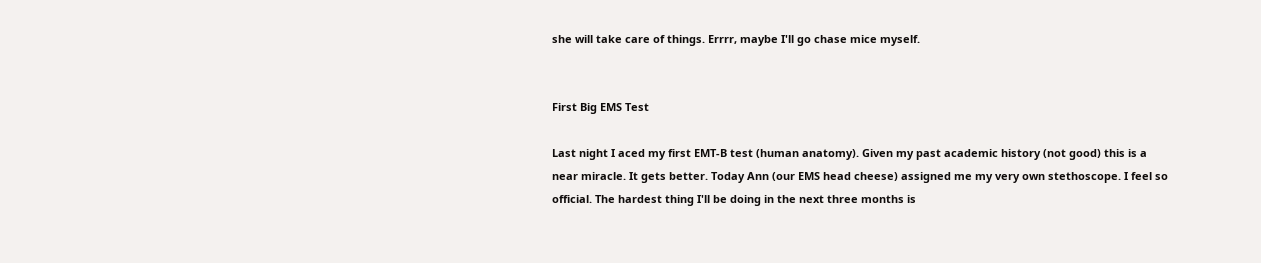she will take care of things. Errrr, maybe I'll go chase mice myself.


First Big EMS Test

Last night I aced my first EMT-B test (human anatomy). Given my past academic history (not good) this is a near miracle. It gets better. Today Ann (our EMS head cheese) assigned me my very own stethoscope. I feel so official. The hardest thing I'll be doing in the next three months is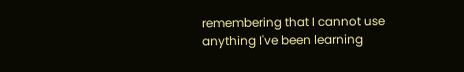remembering that I cannot use anything I've been learning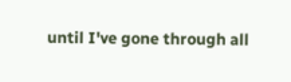until I've gone through all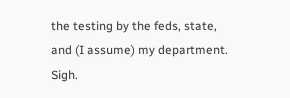the testing by the feds, state, and (I assume) my department. Sigh.